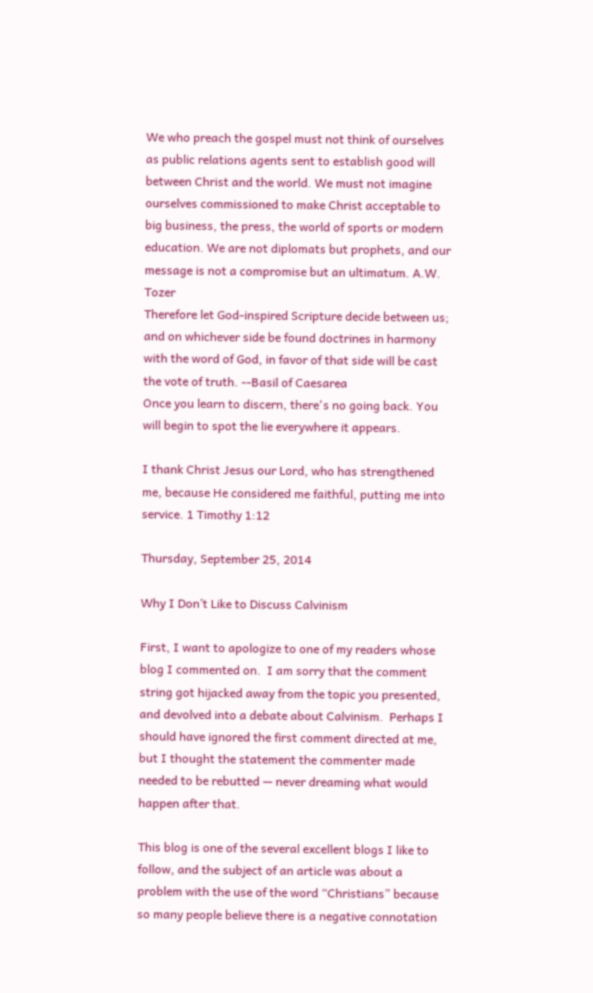We who preach the gospel must not think of ourselves as public relations agents sent to establish good will between Christ and the world. We must not imagine ourselves commissioned to make Christ acceptable to big business, the press, the world of sports or modern education. We are not diplomats but prophets, and our message is not a compromise but an ultimatum. A.W. Tozer
Therefore let God-inspired Scripture decide between us; and on whichever side be found doctrines in harmony with the word of God, in favor of that side will be cast the vote of truth. --Basil of Caesarea
Once you learn to discern, there's no going back. You will begin to spot the lie everywhere it appears.

I thank Christ Jesus our Lord, who has strengthened me, because He considered me faithful, putting me into service. 1 Timothy 1:12

Thursday, September 25, 2014

Why I Don’t Like to Discuss Calvinism

First, I want to apologize to one of my readers whose blog I commented on.  I am sorry that the comment string got hijacked away from the topic you presented, and devolved into a debate about Calvinism.  Perhaps I should have ignored the first comment directed at me, but I thought the statement the commenter made needed to be rebutted — never dreaming what would happen after that.

This blog is one of the several excellent blogs I like to follow, and the subject of an article was about a problem with the use of the word “Christians” because so many people believe there is a negative connotation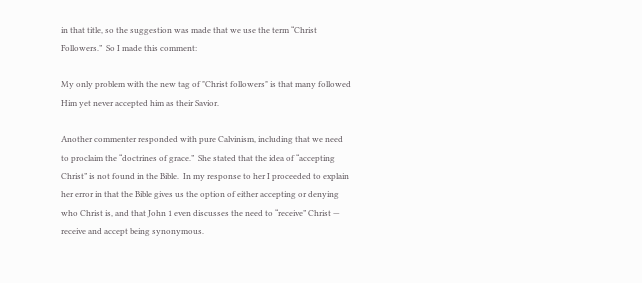in that title, so the suggestion was made that we use the term “Christ Followers.”  So I made this comment:

My only problem with the new tag of "Christ followers" is that many followed Him yet never accepted him as their Savior.

Another commenter responded with pure Calvinism, including that we need to proclaim the “doctrines of grace.”  She stated that the idea of “accepting Christ” is not found in the Bible.  In my response to her I proceeded to explain her error in that the Bible gives us the option of either accepting or denying who Christ is, and that John 1 even discusses the need to “receive” Christ — receive and accept being synonymous.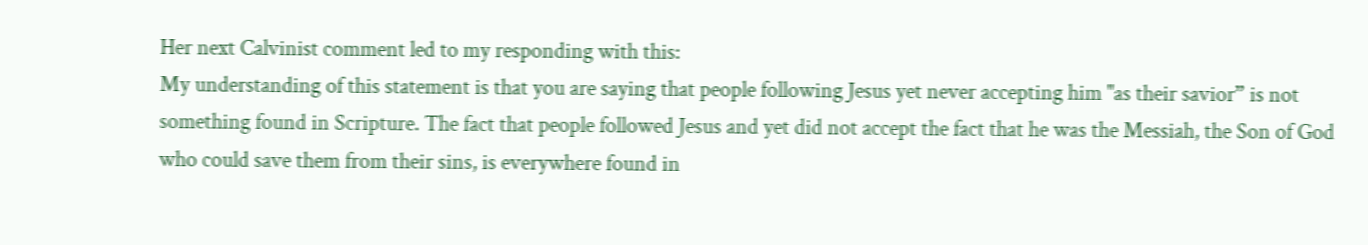Her next Calvinist comment led to my responding with this:
My understanding of this statement is that you are saying that people following Jesus yet never accepting him "as their savior” is not something found in Scripture. The fact that people followed Jesus and yet did not accept the fact that he was the Messiah, the Son of God who could save them from their sins, is everywhere found in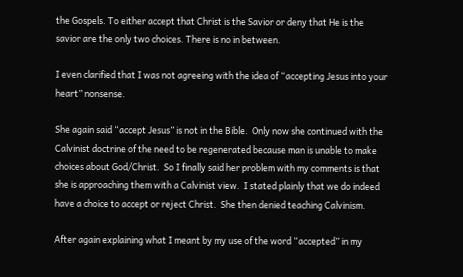the Gospels. To either accept that Christ is the Savior or deny that He is the savior are the only two choices. There is no in between.

I even clarified that I was not agreeing with the idea of “accepting Jesus into your heart” nonsense.

She again said “accept Jesus” is not in the Bible.  Only now she continued with the Calvinist doctrine of the need to be regenerated because man is unable to make choices about God/Christ.  So I finally said her problem with my comments is that she is approaching them with a Calvinist view.  I stated plainly that we do indeed have a choice to accept or reject Christ.  She then denied teaching Calvinism.

After again explaining what I meant by my use of the word “accepted” in my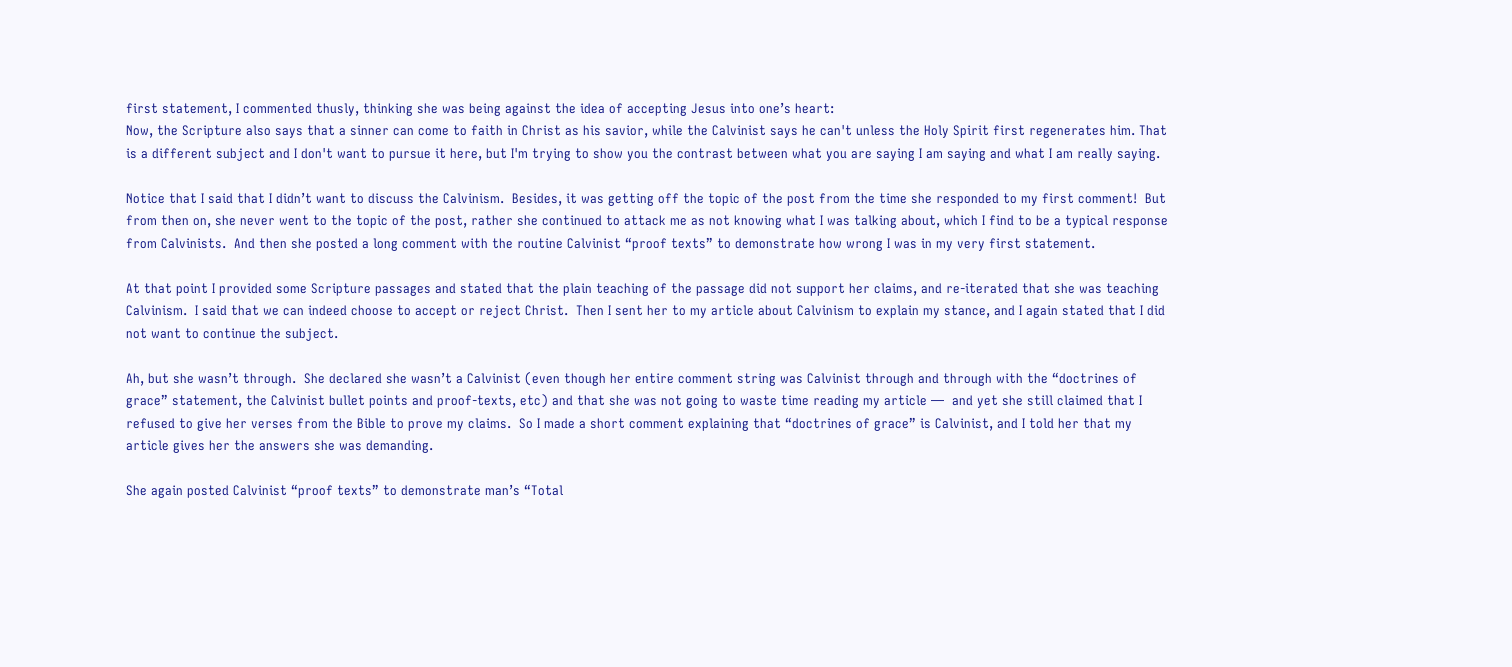first statement, I commented thusly, thinking she was being against the idea of accepting Jesus into one’s heart:
Now, the Scripture also says that a sinner can come to faith in Christ as his savior, while the Calvinist says he can't unless the Holy Spirit first regenerates him. That is a different subject and I don't want to pursue it here, but I'm trying to show you the contrast between what you are saying I am saying and what I am really saying.

Notice that I said that I didn’t want to discuss the Calvinism.  Besides, it was getting off the topic of the post from the time she responded to my first comment!  But from then on, she never went to the topic of the post, rather she continued to attack me as not knowing what I was talking about, which I find to be a typical response from Calvinists.  And then she posted a long comment with the routine Calvinist “proof texts” to demonstrate how wrong I was in my very first statement.

At that point I provided some Scripture passages and stated that the plain teaching of the passage did not support her claims, and re-iterated that she was teaching Calvinism.  I said that we can indeed choose to accept or reject Christ.  Then I sent her to my article about Calvinism to explain my stance, and I again stated that I did not want to continue the subject.

Ah, but she wasn’t through.  She declared she wasn’t a Calvinist (even though her entire comment string was Calvinist through and through with the “doctrines of grace” statement, the Calvinist bullet points and proof-texts, etc) and that she was not going to waste time reading my article —  and yet she still claimed that I refused to give her verses from the Bible to prove my claims.  So I made a short comment explaining that “doctrines of grace” is Calvinist, and I told her that my article gives her the answers she was demanding.

She again posted Calvinist “proof texts” to demonstrate man’s “Total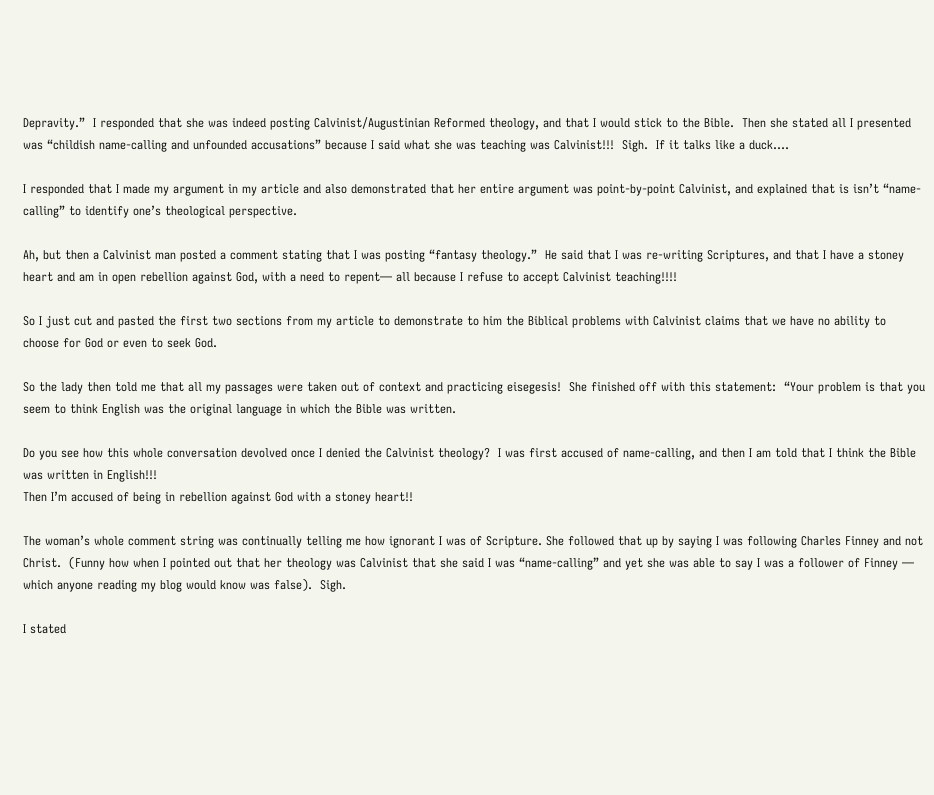Depravity.”  I responded that she was indeed posting Calvinist/Augustinian Reformed theology, and that I would stick to the Bible.  Then she stated all I presented was “childish name-calling and unfounded accusations” because I said what she was teaching was Calvinist!!!  Sigh.  If it talks like a duck….

I responded that I made my argument in my article and also demonstrated that her entire argument was point-by-point Calvinist, and explained that is isn’t “name-calling” to identify one’s theological perspective.

Ah, but then a Calvinist man posted a comment stating that I was posting “fantasy theology.”  He said that I was re-writing Scriptures, and that I have a stoney heart and am in open rebellion against God, with a need to repent— all because I refuse to accept Calvinist teaching!!!!

So I just cut and pasted the first two sections from my article to demonstrate to him the Biblical problems with Calvinist claims that we have no ability to choose for God or even to seek God.

So the lady then told me that all my passages were taken out of context and practicing eisegesis!  She finished off with this statement:  “Your problem is that you seem to think English was the original language in which the Bible was written.

Do you see how this whole conversation devolved once I denied the Calvinist theology?  I was first accused of name-calling, and then I am told that I think the Bible was written in English!!!
Then I’m accused of being in rebellion against God with a stoney heart!!

The woman’s whole comment string was continually telling me how ignorant I was of Scripture. She followed that up by saying I was following Charles Finney and not Christ.  (Funny how when I pointed out that her theology was Calvinist that she said I was “name-calling” and yet she was able to say I was a follower of Finney — which anyone reading my blog would know was false).  Sigh.

I stated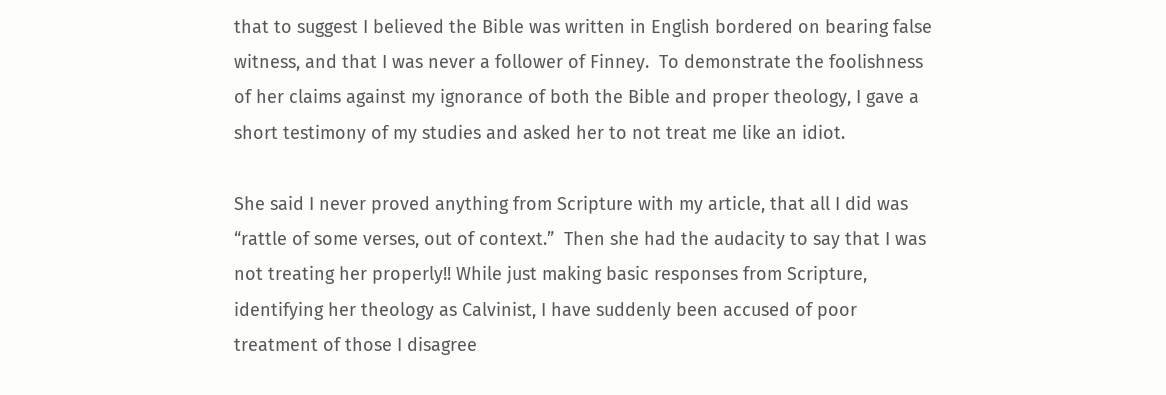that to suggest I believed the Bible was written in English bordered on bearing false witness, and that I was never a follower of Finney.  To demonstrate the foolishness of her claims against my ignorance of both the Bible and proper theology, I gave a short testimony of my studies and asked her to not treat me like an idiot.

She said I never proved anything from Scripture with my article, that all I did was “rattle of some verses, out of context.”  Then she had the audacity to say that I was not treating her properly!! While just making basic responses from Scripture, identifying her theology as Calvinist, I have suddenly been accused of poor treatment of those I disagree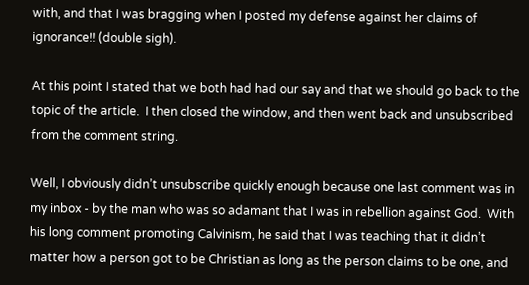with, and that I was bragging when I posted my defense against her claims of ignorance!! (double sigh).

At this point I stated that we both had had our say and that we should go back to the topic of the article.  I then closed the window, and then went back and unsubscribed from the comment string.

Well, I obviously didn’t unsubscribe quickly enough because one last comment was in my inbox - by the man who was so adamant that I was in rebellion against God.  With his long comment promoting Calvinism, he said that I was teaching that it didn’t matter how a person got to be Christian as long as the person claims to be one, and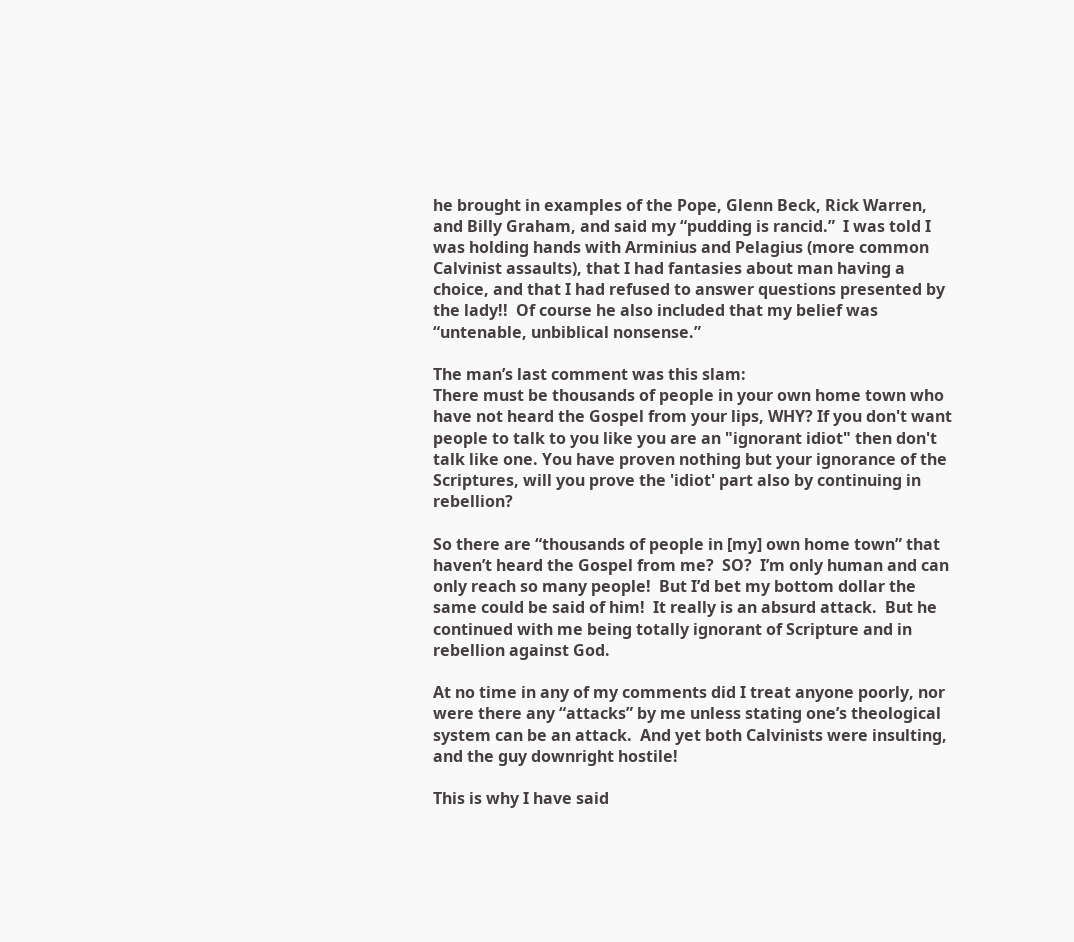he brought in examples of the Pope, Glenn Beck, Rick Warren, and Billy Graham, and said my “pudding is rancid.”  I was told I was holding hands with Arminius and Pelagius (more common Calvinist assaults), that I had fantasies about man having a choice, and that I had refused to answer questions presented by the lady!!  Of course he also included that my belief was “untenable, unbiblical nonsense.”

The man’s last comment was this slam:
There must be thousands of people in your own home town who have not heard the Gospel from your lips, WHY? If you don't want people to talk to you like you are an "ignorant idiot" then don't talk like one. You have proven nothing but your ignorance of the Scriptures, will you prove the 'idiot' part also by continuing in rebellion?

So there are “thousands of people in [my] own home town” that haven’t heard the Gospel from me?  SO?  I’m only human and can only reach so many people!  But I’d bet my bottom dollar the same could be said of him!  It really is an absurd attack.  But he continued with me being totally ignorant of Scripture and in rebellion against God.

At no time in any of my comments did I treat anyone poorly, nor were there any “attacks” by me unless stating one’s theological system can be an attack.  And yet both Calvinists were insulting, and the guy downright hostile!

This is why I have said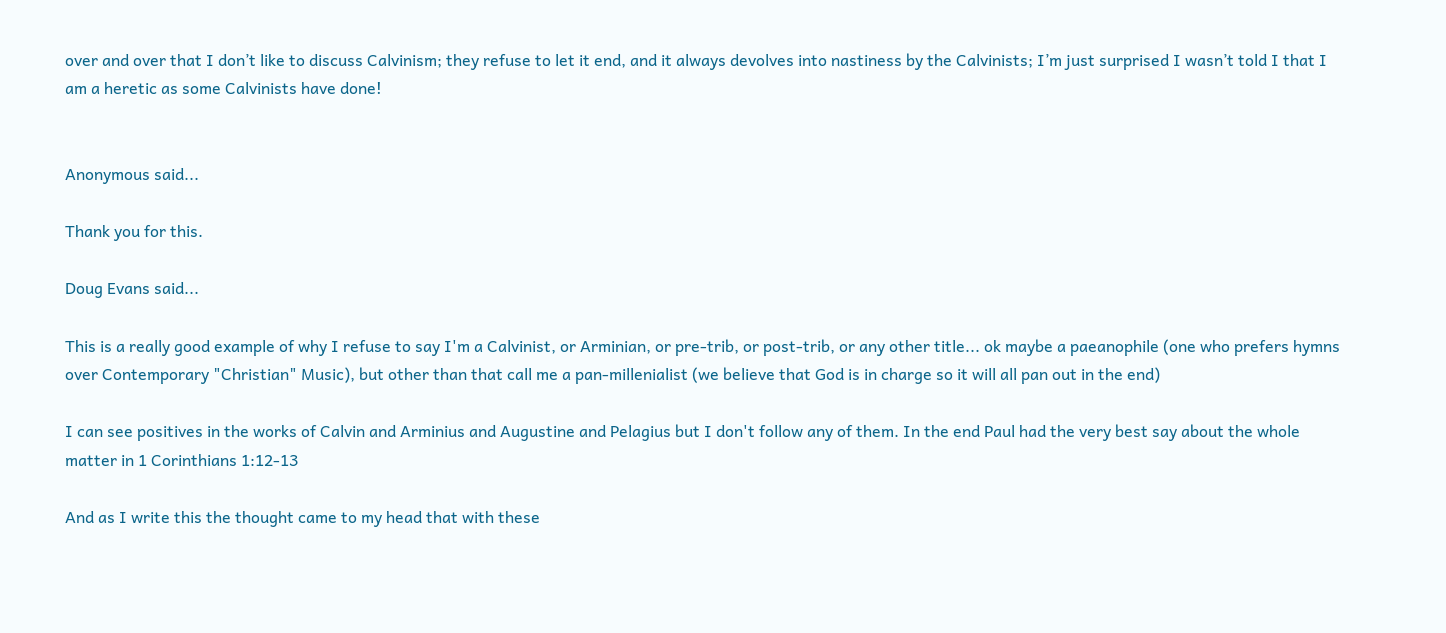over and over that I don’t like to discuss Calvinism; they refuse to let it end, and it always devolves into nastiness by the Calvinists; I’m just surprised I wasn’t told I that I am a heretic as some Calvinists have done!


Anonymous said...

Thank you for this.

Doug Evans said...

This is a really good example of why I refuse to say I'm a Calvinist, or Arminian, or pre-trib, or post-trib, or any other title... ok maybe a paeanophile (one who prefers hymns over Contemporary "Christian" Music), but other than that call me a pan-millenialist (we believe that God is in charge so it will all pan out in the end)

I can see positives in the works of Calvin and Arminius and Augustine and Pelagius but I don't follow any of them. In the end Paul had the very best say about the whole matter in 1 Corinthians 1:12-13

And as I write this the thought came to my head that with these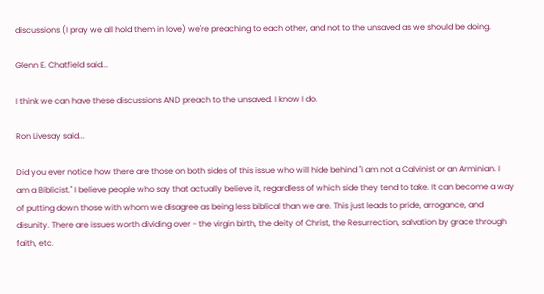discussions (I pray we all hold them in love) we're preaching to each other, and not to the unsaved as we should be doing.

Glenn E. Chatfield said...

I think we can have these discussions AND preach to the unsaved. I know I do.

Ron Livesay said...

Did you ever notice how there are those on both sides of this issue who will hide behind "I am not a Calvinist or an Arminian. I am a Biblicist." I believe people who say that actually believe it, regardless of which side they tend to take. It can become a way of putting down those with whom we disagree as being less biblical than we are. This just leads to pride, arrogance, and disunity. There are issues worth dividing over - the virgin birth, the deity of Christ, the Resurrection, salvation by grace through faith, etc.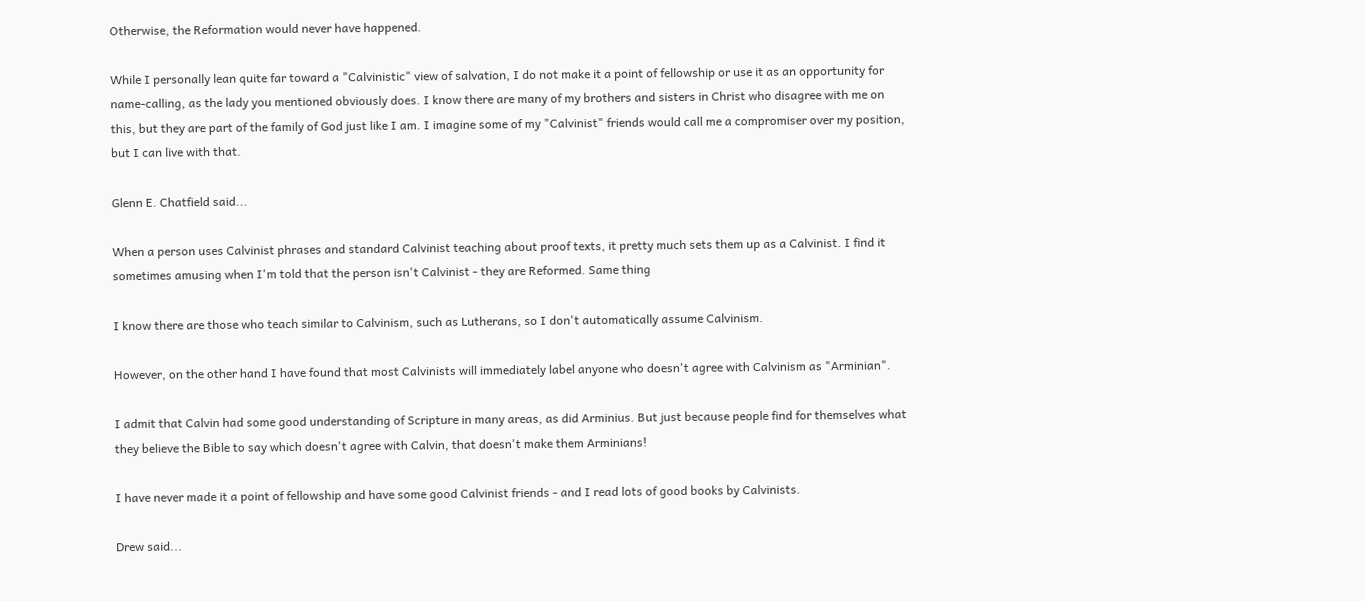Otherwise, the Reformation would never have happened.

While I personally lean quite far toward a "Calvinistic" view of salvation, I do not make it a point of fellowship or use it as an opportunity for name-calling, as the lady you mentioned obviously does. I know there are many of my brothers and sisters in Christ who disagree with me on this, but they are part of the family of God just like I am. I imagine some of my "Calvinist" friends would call me a compromiser over my position, but I can live with that.

Glenn E. Chatfield said...

When a person uses Calvinist phrases and standard Calvinist teaching about proof texts, it pretty much sets them up as a Calvinist. I find it sometimes amusing when I'm told that the person isn't Calvinist - they are Reformed. Same thing

I know there are those who teach similar to Calvinism, such as Lutherans, so I don't automatically assume Calvinism.

However, on the other hand I have found that most Calvinists will immediately label anyone who doesn't agree with Calvinism as "Arminian".

I admit that Calvin had some good understanding of Scripture in many areas, as did Arminius. But just because people find for themselves what they believe the Bible to say which doesn't agree with Calvin, that doesn't make them Arminians!

I have never made it a point of fellowship and have some good Calvinist friends - and I read lots of good books by Calvinists.

Drew said...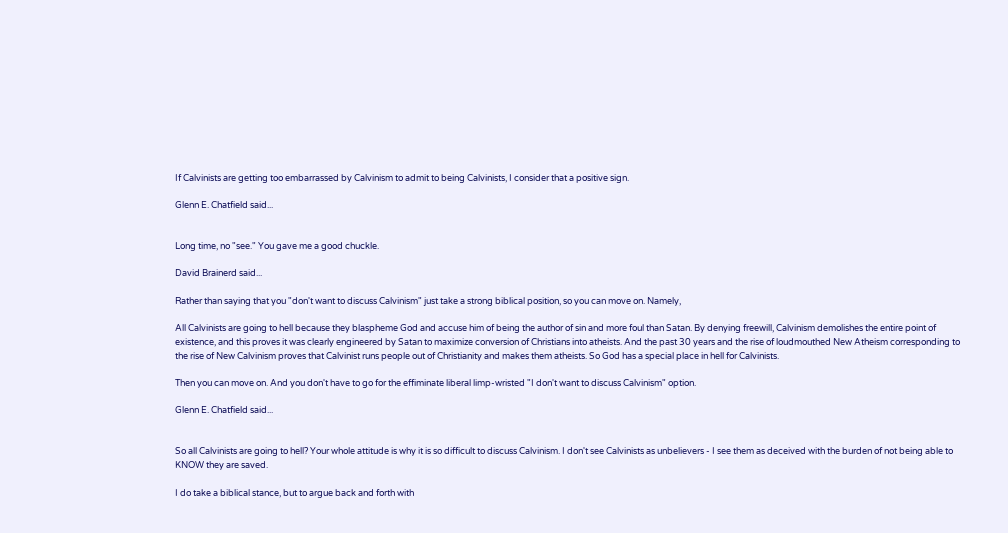If Calvinists are getting too embarrassed by Calvinism to admit to being Calvinists, I consider that a positive sign.

Glenn E. Chatfield said...


Long time, no "see." You gave me a good chuckle.

David Brainerd said...

Rather than saying that you "don't want to discuss Calvinism" just take a strong biblical position, so you can move on. Namely,

All Calvinists are going to hell because they blaspheme God and accuse him of being the author of sin and more foul than Satan. By denying freewill, Calvinism demolishes the entire point of existence, and this proves it was clearly engineered by Satan to maximize conversion of Christians into atheists. And the past 30 years and the rise of loudmouthed New Atheism corresponding to the rise of New Calvinism proves that Calvinist runs people out of Christianity and makes them atheists. So God has a special place in hell for Calvinists.

Then you can move on. And you don't have to go for the effiminate liberal limp-wristed "I don't want to discuss Calvinism" option.

Glenn E. Chatfield said...


So all Calvinists are going to hell? Your whole attitude is why it is so difficult to discuss Calvinism. I don't see Calvinists as unbelievers - I see them as deceived with the burden of not being able to KNOW they are saved.

I do take a biblical stance, but to argue back and forth with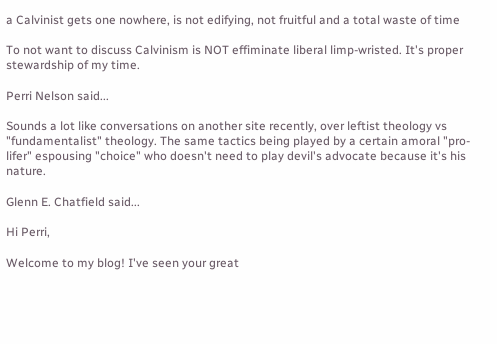a Calvinist gets one nowhere, is not edifying, not fruitful and a total waste of time

To not want to discuss Calvinism is NOT effiminate liberal limp-wristed. It's proper stewardship of my time.

Perri Nelson said...

Sounds a lot like conversations on another site recently, over leftist theology vs "fundamentalist" theology. The same tactics being played by a certain amoral "pro-lifer" espousing "choice" who doesn't need to play devil's advocate because it's his nature.

Glenn E. Chatfield said...

Hi Perri,

Welcome to my blog! I've seen your great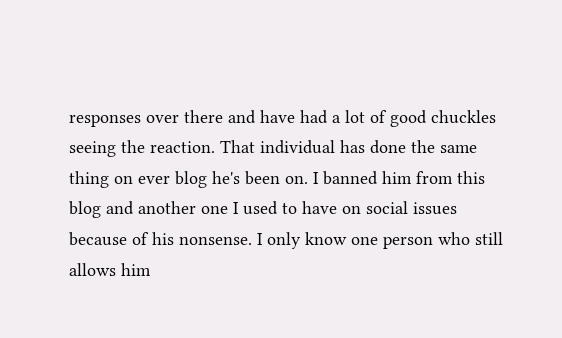responses over there and have had a lot of good chuckles seeing the reaction. That individual has done the same thing on ever blog he's been on. I banned him from this blog and another one I used to have on social issues because of his nonsense. I only know one person who still allows him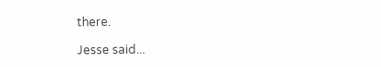there.

Jesse said...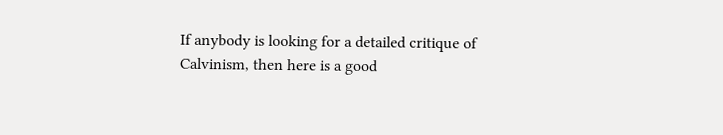If anybody is looking for a detailed critique of Calvinism, then here is a good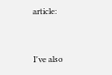article:


I've also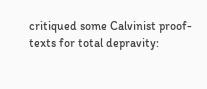critiqued some Calvinist proof-texts for total depravity: